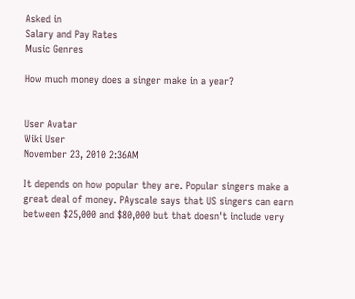Asked in
Salary and Pay Rates
Music Genres

How much money does a singer make in a year?


User Avatar
Wiki User
November 23, 2010 2:36AM

It depends on how popular they are. Popular singers make a great deal of money. PAyscale says that US singers can earn between $25,000 and $80,000 but that doesn't include very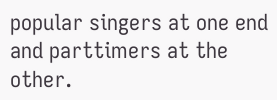popular singers at one end and parttimers at the other.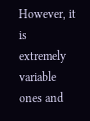However, it is extremely variable ones and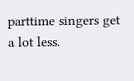parttime singers get a lot less.